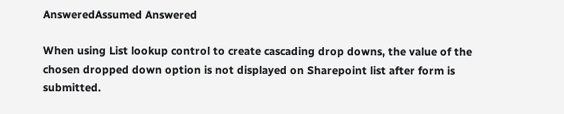AnsweredAssumed Answered

When using List lookup control to create cascading drop downs, the value of the chosen dropped down option is not displayed on Sharepoint list after form is submitted.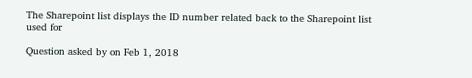The Sharepoint list displays the ID number related back to the Sharepoint list used for

Question asked by on Feb 1, 2018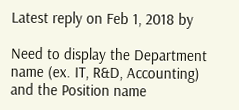Latest reply on Feb 1, 2018 by

Need to display the Department name (ex. IT, R&D, Accounting) and the Position name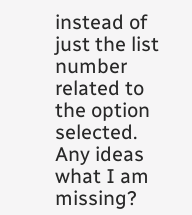instead of just the list number related to the option selected. Any ideas what I am missing?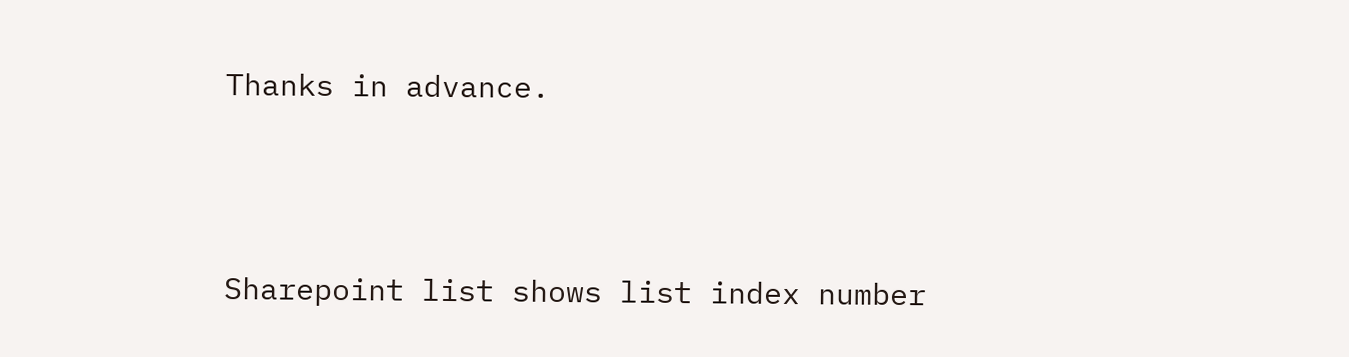Thanks in advance.



Sharepoint list shows list index number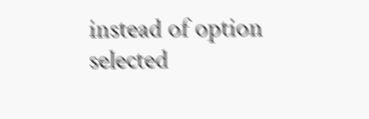instead of option selected